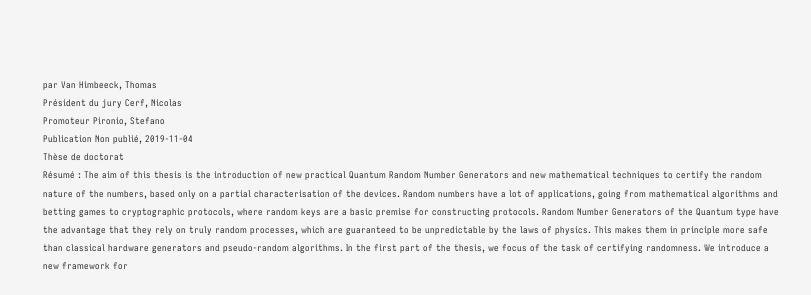par Van Himbeeck, Thomas
Président du jury Cerf, Nicolas
Promoteur Pironio, Stefano
Publication Non publié, 2019-11-04
Thèse de doctorat
Résumé : The aim of this thesis is the introduction of new practical Quantum Random Number Generators and new mathematical techniques to certify the random nature of the numbers, based only on a partial characterisation of the devices. Random numbers have a lot of applications, going from mathematical algorithms and betting games to cryptographic protocols, where random keys are a basic premise for constructing protocols. Random Number Generators of the Quantum type have the advantage that they rely on truly random processes, which are guaranteed to be unpredictable by the laws of physics. This makes them in principle more safe than classical hardware generators and pseudo-random algorithms. In the first part of the thesis, we focus of the task of certifying randomness. We introduce a new framework for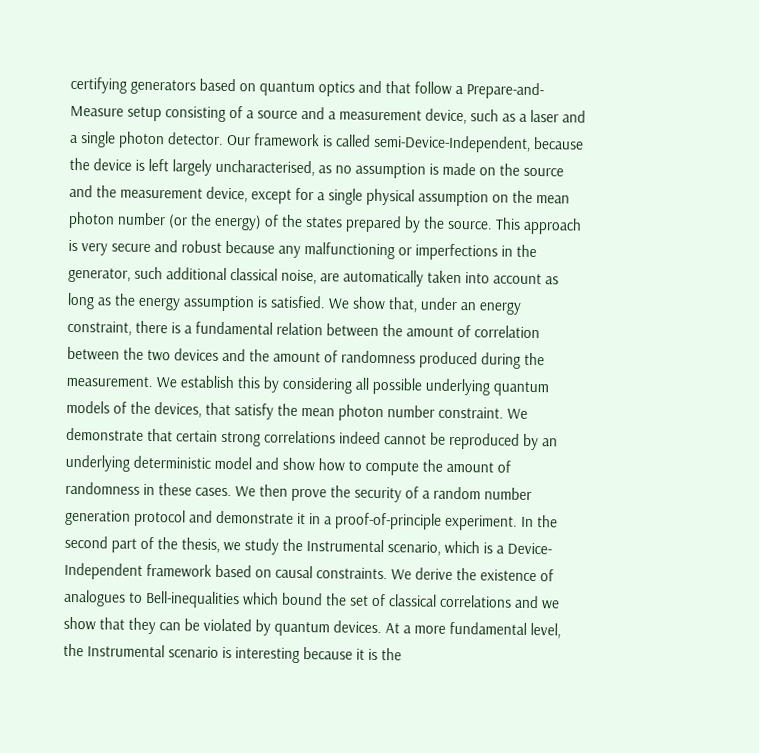certifying generators based on quantum optics and that follow a Prepare-and-Measure setup consisting of a source and a measurement device, such as a laser and a single photon detector. Our framework is called semi-Device-Independent, because the device is left largely uncharacterised, as no assumption is made on the source and the measurement device, except for a single physical assumption on the mean photon number (or the energy) of the states prepared by the source. This approach is very secure and robust because any malfunctioning or imperfections in the generator, such additional classical noise, are automatically taken into account as long as the energy assumption is satisfied. We show that, under an energy constraint, there is a fundamental relation between the amount of correlation between the two devices and the amount of randomness produced during the measurement. We establish this by considering all possible underlying quantum models of the devices, that satisfy the mean photon number constraint. We demonstrate that certain strong correlations indeed cannot be reproduced by an underlying deterministic model and show how to compute the amount of randomness in these cases. We then prove the security of a random number generation protocol and demonstrate it in a proof-of-principle experiment. In the second part of the thesis, we study the Instrumental scenario, which is a Device-Independent framework based on causal constraints. We derive the existence of analogues to Bell-inequalities which bound the set of classical correlations and we show that they can be violated by quantum devices. At a more fundamental level, the Instrumental scenario is interesting because it is the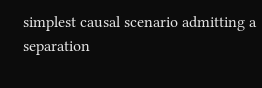simplest causal scenario admitting a separation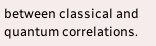between classical and quantum correlations.